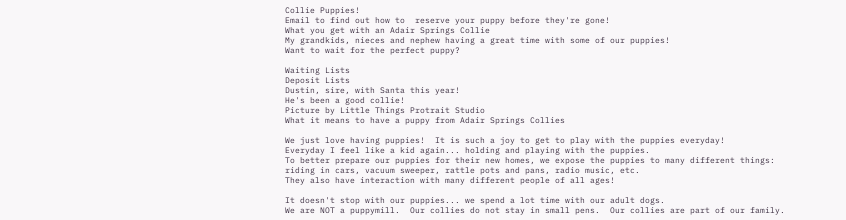Collie Puppies!
Email to find out how to  reserve your puppy before they're gone!
What you get with an Adair Springs Collie
My grandkids, nieces and nephew having a great time with some of our puppies!
Want to wait for the perfect puppy?

Waiting Lists
Deposit Lists
Dustin, sire, with Santa this year!
He's been a good collie!
Picture by Little Things Protrait Studio
What it means to have a puppy from Adair Springs Collies

We just love having puppies!  It is such a joy to get to play with the puppies everyday!
Everyday I feel like a kid again... holding and playing with the puppies.
To better prepare our puppies for their new homes, we expose the puppies to many different things:
riding in cars, vacuum sweeper, rattle pots and pans, radio music, etc.
They also have interaction with many different people of all ages!

It doesn't stop with our puppies... we spend a lot time with our adult dogs.
We are NOT a puppymill.  Our collies do not stay in small pens.  Our collies are part of our family.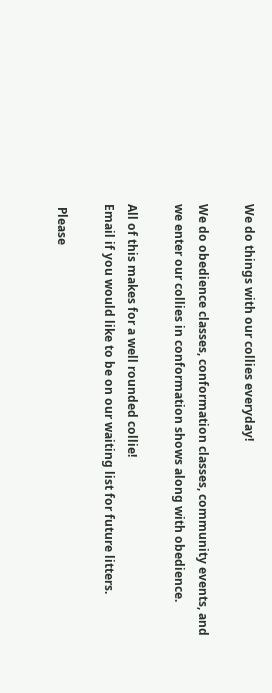We do things with our collies everyday!

We do obedience classes, conformation classes, community events, and
we enter our collies in conformation shows along with obedience.

All of this makes for a well rounded collie!
Email if you would like to be on our waiting list for future litters.

 Please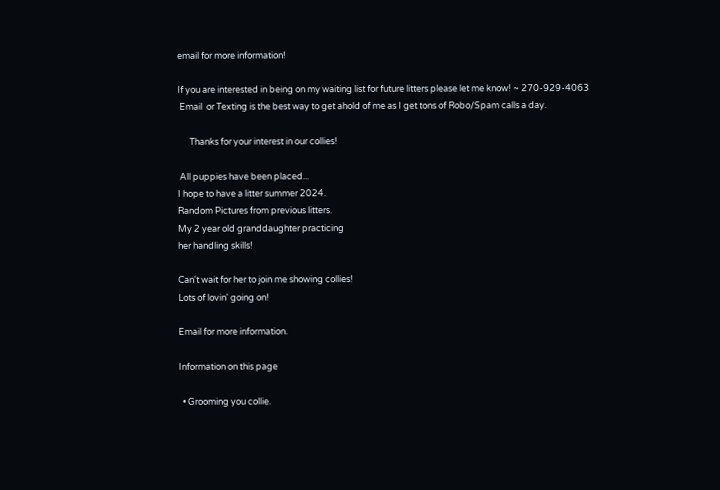email for more information!

If you are interested in being on my waiting list for future litters please let me know! ~ 270-929-4063
 Email  or Texting is the best way to get ahold of me as I get tons of Robo/Spam calls a day.

      Thanks for your interest in our collies!

 All puppies have been placed...
I hope to have a litter summer 2024.
Random Pictures from previous litters.
My 2 year old granddaughter practicing
her handling skills!

Can't wait for her to join me showing collies!
Lots of lovin' going on!

Email for more information.

Information on this page

  • Grooming you collie.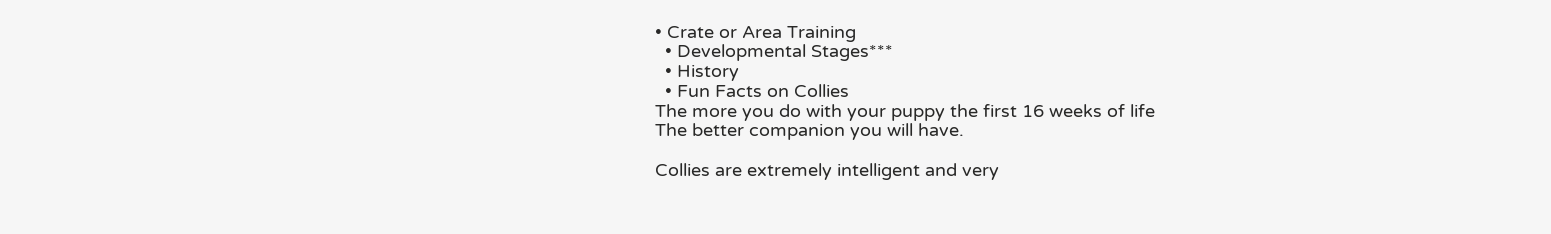• Crate or Area Training
  • Developmental Stages***
  • History
  • Fun Facts on Collies
The more you do with your puppy the first 16 weeks of life
The better companion you will have.

Collies are extremely intelligent and very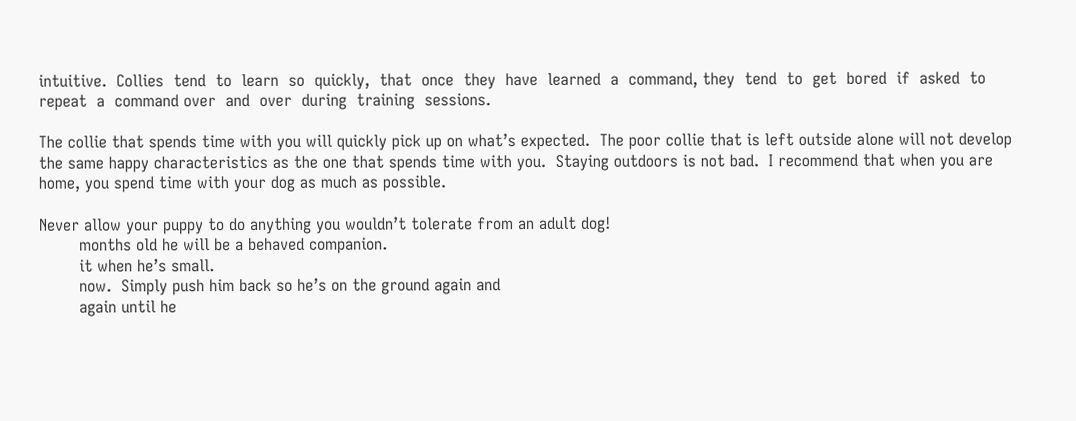intuitive.  Collies  tend  to  learn  so  quickly,  that  once  they  have  learned  a  command, they  tend  to  get  bored  if  asked  to  repeat  a  command over  and  over  during  training  sessions.

The collie that spends time with you will quickly pick up on what’s expected.  The poor collie that is left outside alone will not develop the same happy characteristics as the one that spends time with you.  Staying outdoors is not bad.  I recommend that when you are home, you spend time with your dog as much as possible.

Never allow your puppy to do anything you wouldn’t tolerate from an adult dog!
        months old he will be a behaved companion.
        it when he’s small.
        now.  Simply push him back so he’s on the ground again and
        again until he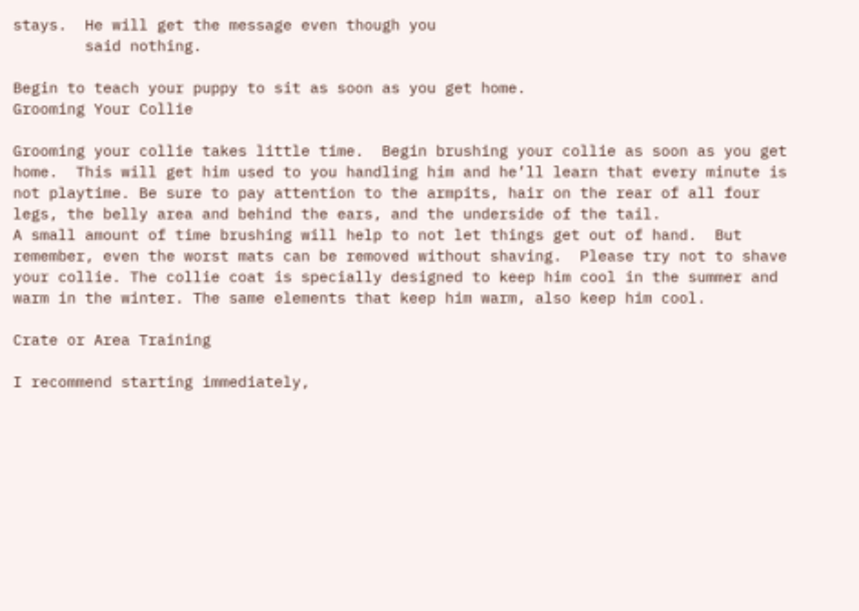stays.  He will get the message even though you
        said nothing.

Begin to teach your puppy to sit as soon as you get home.
Grooming Your Collie

Grooming your collie takes little time.  Begin brushing your collie as soon as you get home.  This will get him used to you handling him and he’ll learn that every minute is not playtime. Be sure to pay attention to the armpits, hair on the rear of all four legs, the belly area and behind the ears, and the underside of the tail.
A small amount of time brushing will help to not let things get out of hand.  But remember, even the worst mats can be removed without shaving.  Please try not to shave your collie. The collie coat is specially designed to keep him cool in the summer and warm in the winter. The same elements that keep him warm, also keep him cool.

Crate or Area Training

I recommend starting immediately,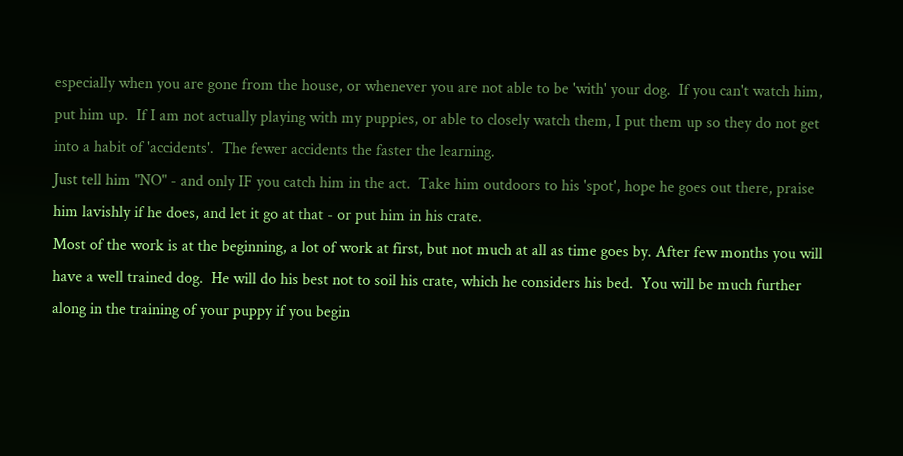especially when you are gone from the house, or whenever you are not able to be 'with' your dog.  If you can't watch him, put him up.  If I am not actually playing with my puppies, or able to closely watch them, I put them up so they do not get into a habit of 'accidents'.  The fewer accidents the faster the learning.
Just tell him "NO" - and only IF you catch him in the act.  Take him outdoors to his 'spot', hope he goes out there, praise him lavishly if he does, and let it go at that - or put him in his crate.
Most of the work is at the beginning, a lot of work at first, but not much at all as time goes by. After few months you will have a well trained dog.  He will do his best not to soil his crate, which he considers his bed.  You will be much further along in the training of your puppy if you begin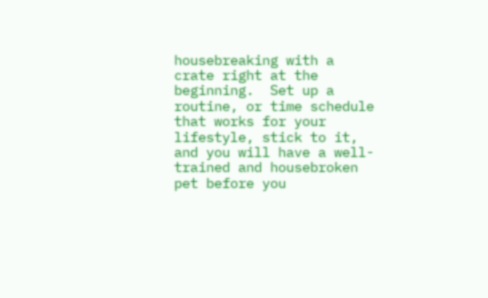housebreaking with a crate right at the beginning.  Set up a routine, or time schedule that works for your lifestyle, stick to it, and you will have a well-trained and housebroken pet before you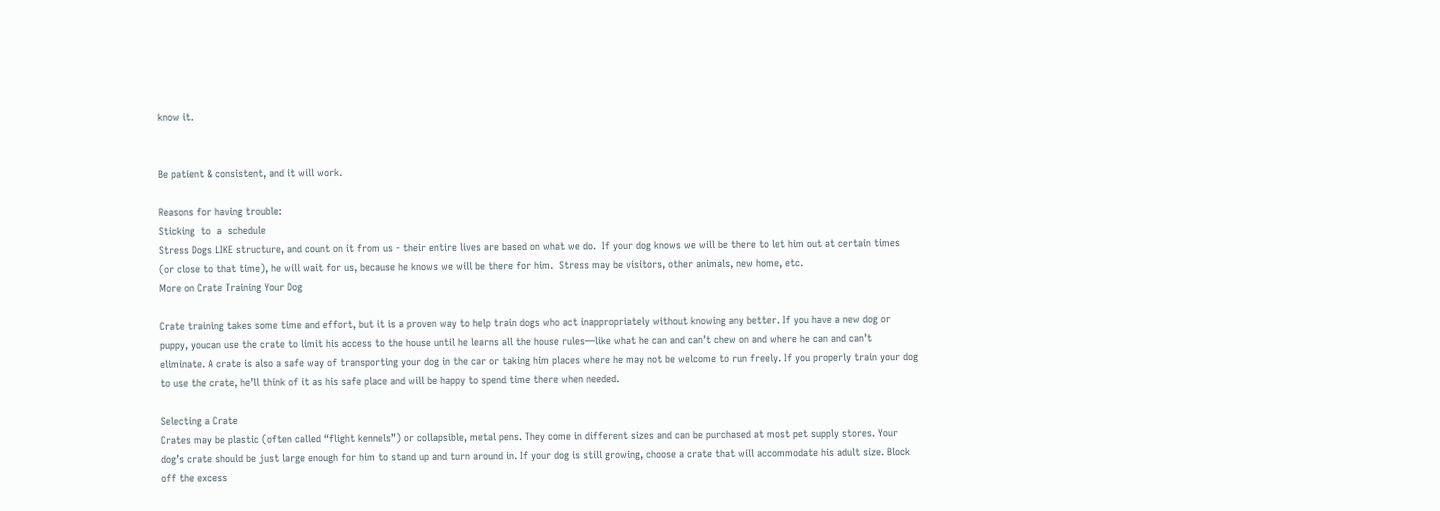know it.


Be patient & consistent, and it will work.

Reasons for having trouble:
Sticking  to  a  schedule
Stress Dogs LIKE structure, and count on it from us - their entire lives are based on what we do.  If your dog knows we will be there to let him out at certain times (or close to that time), he will wait for us, because he knows we will be there for him.  Stress may be visitors, other animals, new home, etc.
More on Crate Training Your Dog

Crate training takes some time and effort, but it is a proven way to help train dogs who act inappropriately without knowing any better. If you have a new dog or puppy, youcan use the crate to limit his access to the house until he learns all the house rules—like what he can and can’t chew on and where he can and can’t eliminate. A crate is also a safe way of transporting your dog in the car or taking him places where he may not be welcome to run freely. If you properly train your dog to use the crate, he’ll think of it as his safe place and will be happy to spend time there when needed.

Selecting a Crate
Crates may be plastic (often called “flight kennels”) or collapsible, metal pens. They come in different sizes and can be purchased at most pet supply stores. Your dog’s crate should be just large enough for him to stand up and turn around in. If your dog is still growing, choose a crate that will accommodate his adult size. Block off the excess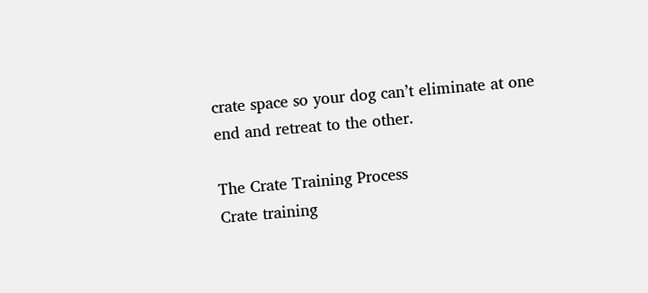crate space so your dog can’t eliminate at one end and retreat to the other.

The Crate Training Process
Crate training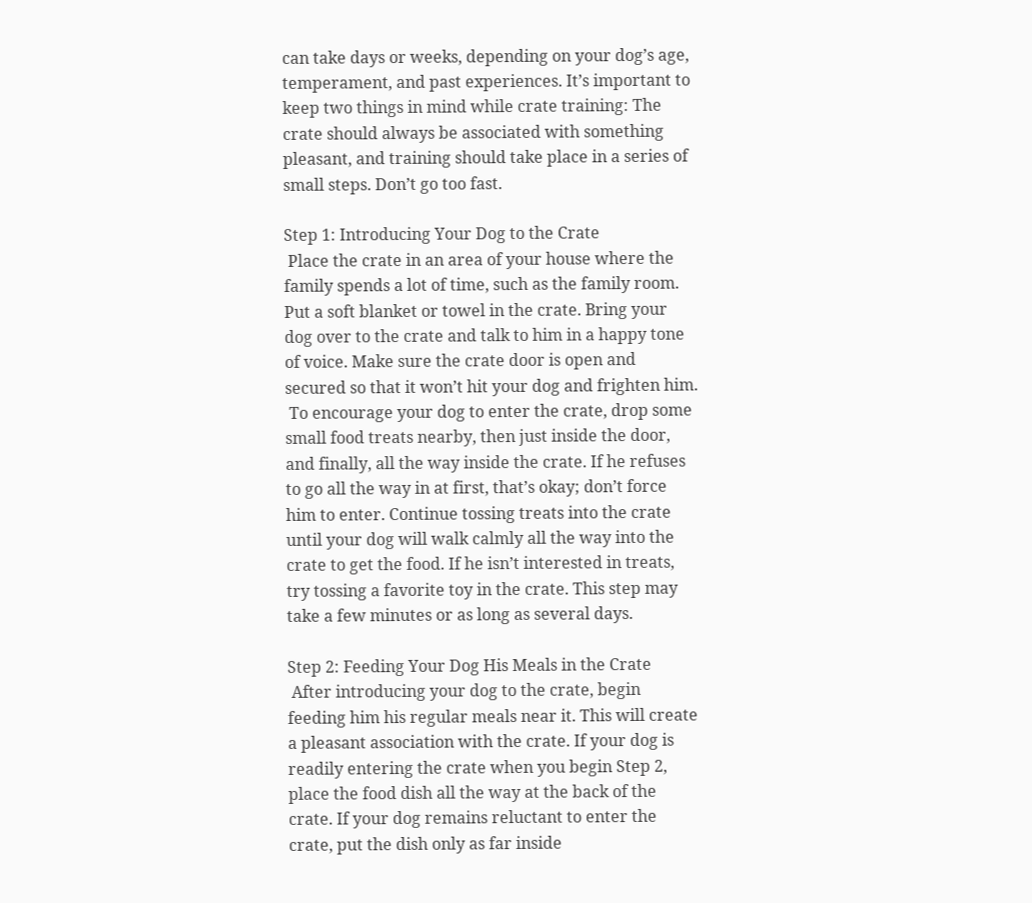can take days or weeks, depending on your dog’s age, temperament, and past experiences. It’s important to keep two things in mind while crate training: The crate should always be associated with something pleasant, and training should take place in a series of small steps. Don’t go too fast.

Step 1: Introducing Your Dog to the Crate
 Place the crate in an area of your house where the family spends a lot of time, such as the family room. Put a soft blanket or towel in the crate. Bring your dog over to the crate and talk to him in a happy tone of voice. Make sure the crate door is open and secured so that it won’t hit your dog and frighten him.
 To encourage your dog to enter the crate, drop some small food treats nearby, then just inside the door, and finally, all the way inside the crate. If he refuses to go all the way in at first, that’s okay; don’t force him to enter. Continue tossing treats into the crate until your dog will walk calmly all the way into the crate to get the food. If he isn’t interested in treats, try tossing a favorite toy in the crate. This step may take a few minutes or as long as several days.

Step 2: Feeding Your Dog His Meals in the Crate
 After introducing your dog to the crate, begin feeding him his regular meals near it. This will create a pleasant association with the crate. If your dog is readily entering the crate when you begin Step 2, place the food dish all the way at the back of the crate. If your dog remains reluctant to enter the crate, put the dish only as far inside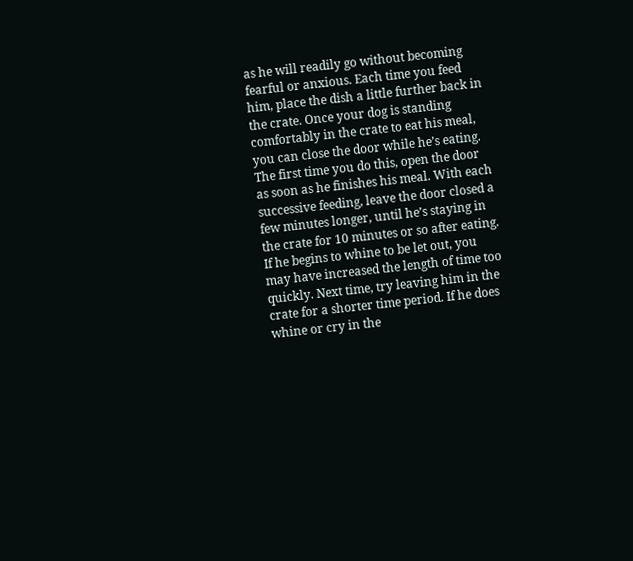as he will readily go without becoming fearful or anxious. Each time you feed him, place the dish a little further back in the crate. Once your dog is standing comfortably in the crate to eat his meal, you can close the door while he’s eating. The first time you do this, open the door as soon as he finishes his meal. With each successive feeding, leave the door closed a few minutes longer, until he’s staying in the crate for 10 minutes or so after eating. If he begins to whine to be let out, you may have increased the length of time too quickly. Next time, try leaving him in the crate for a shorter time period. If he does whine or cry in the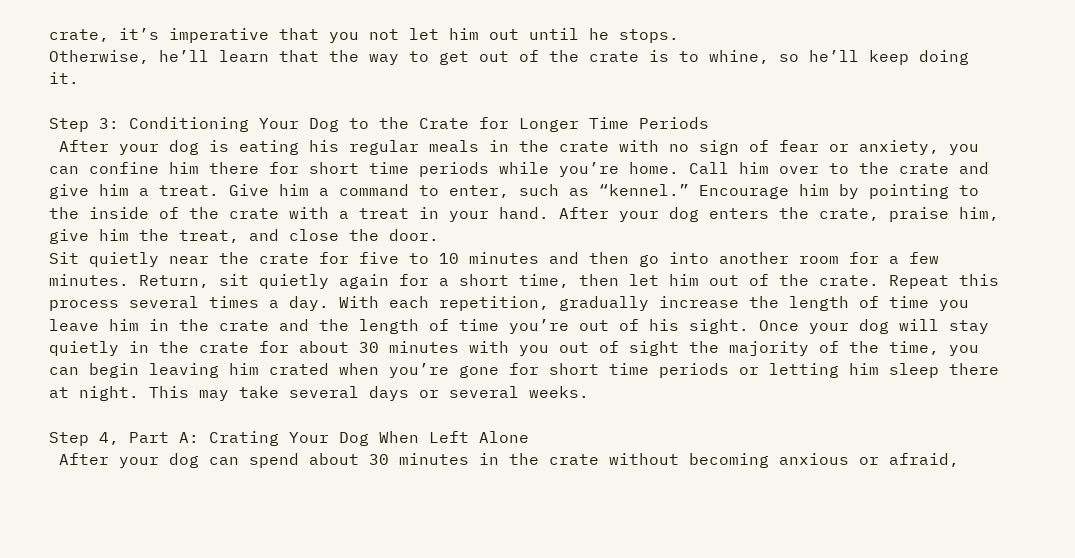crate, it’s imperative that you not let him out until he stops.
Otherwise, he’ll learn that the way to get out of the crate is to whine, so he’ll keep doing it.

Step 3: Conditioning Your Dog to the Crate for Longer Time Periods
 After your dog is eating his regular meals in the crate with no sign of fear or anxiety, you can confine him there for short time periods while you’re home. Call him over to the crate and give him a treat. Give him a command to enter, such as “kennel.” Encourage him by pointing to the inside of the crate with a treat in your hand. After your dog enters the crate, praise him, give him the treat, and close the door.
Sit quietly near the crate for five to 10 minutes and then go into another room for a few minutes. Return, sit quietly again for a short time, then let him out of the crate. Repeat this process several times a day. With each repetition, gradually increase the length of time you leave him in the crate and the length of time you’re out of his sight. Once your dog will stay quietly in the crate for about 30 minutes with you out of sight the majority of the time, you can begin leaving him crated when you’re gone for short time periods or letting him sleep there at night. This may take several days or several weeks.

Step 4, Part A: Crating Your Dog When Left Alone
 After your dog can spend about 30 minutes in the crate without becoming anxious or afraid,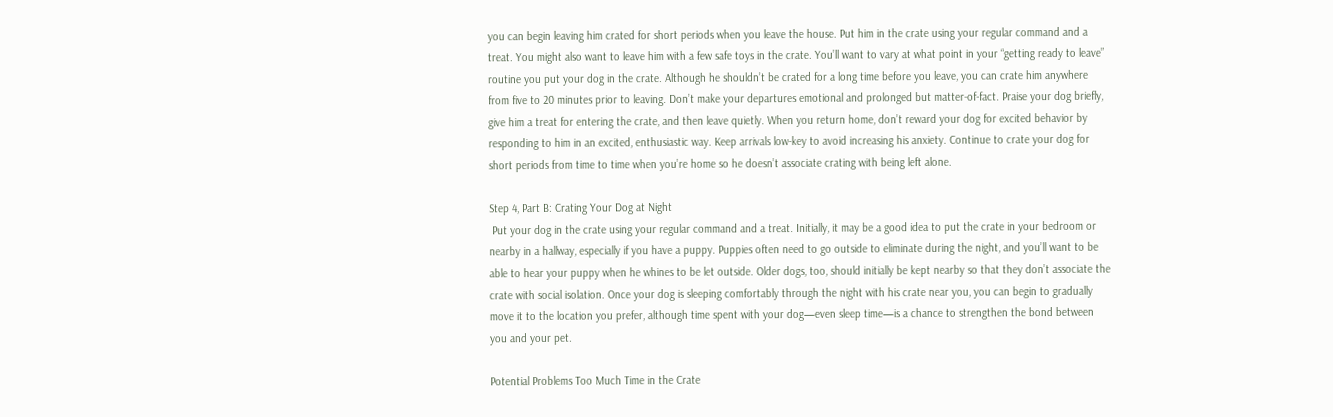you can begin leaving him crated for short periods when you leave the house. Put him in the crate using your regular command and a treat. You might also want to leave him with a few safe toys in the crate. You’ll want to vary at what point in your “getting ready to leave” routine you put your dog in the crate. Although he shouldn’t be crated for a long time before you leave, you can crate him anywhere from five to 20 minutes prior to leaving. Don’t make your departures emotional and prolonged but matter-of-fact. Praise your dog briefly, give him a treat for entering the crate, and then leave quietly. When you return home, don’t reward your dog for excited behavior by responding to him in an excited, enthusiastic way. Keep arrivals low-key to avoid increasing his anxiety. Continue to crate your dog for short periods from time to time when you’re home so he doesn’t associate crating with being left alone.

Step 4, Part B: Crating Your Dog at Night
 Put your dog in the crate using your regular command and a treat. Initially, it may be a good idea to put the crate in your bedroom or nearby in a hallway, especially if you have a puppy. Puppies often need to go outside to eliminate during the night, and you’ll want to be able to hear your puppy when he whines to be let outside. Older dogs, too, should initially be kept nearby so that they don’t associate the crate with social isolation. Once your dog is sleeping comfortably through the night with his crate near you, you can begin to gradually move it to the location you prefer, although time spent with your dog—even sleep time—is a chance to strengthen the bond between you and your pet.

Potential Problems Too Much Time in the Crate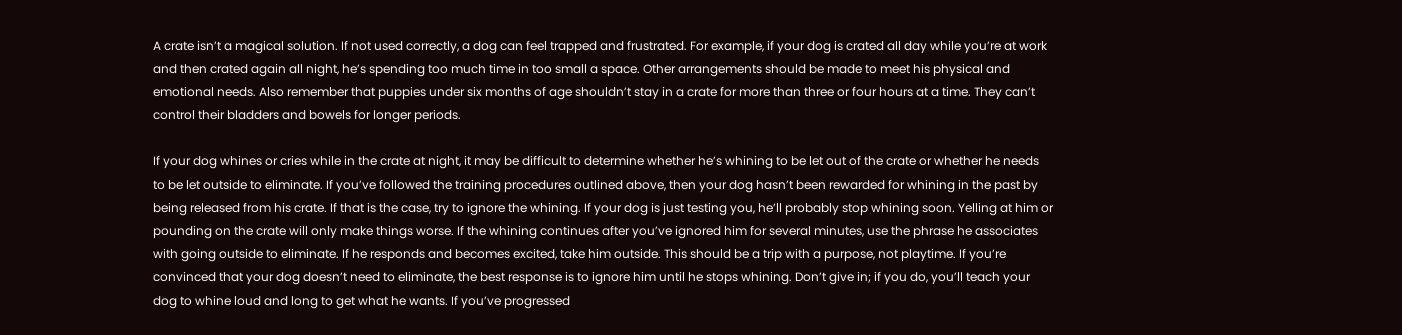A crate isn’t a magical solution. If not used correctly, a dog can feel trapped and frustrated. For example, if your dog is crated all day while you’re at work and then crated again all night, he’s spending too much time in too small a space. Other arrangements should be made to meet his physical and emotional needs. Also remember that puppies under six months of age shouldn’t stay in a crate for more than three or four hours at a time. They can’t control their bladders and bowels for longer periods.

If your dog whines or cries while in the crate at night, it may be difficult to determine whether he’s whining to be let out of the crate or whether he needs to be let outside to eliminate. If you’ve followed the training procedures outlined above, then your dog hasn’t been rewarded for whining in the past by being released from his crate. If that is the case, try to ignore the whining. If your dog is just testing you, he’ll probably stop whining soon. Yelling at him or pounding on the crate will only make things worse. If the whining continues after you’ve ignored him for several minutes, use the phrase he associates with going outside to eliminate. If he responds and becomes excited, take him outside. This should be a trip with a purpose, not playtime. If you’re convinced that your dog doesn’t need to eliminate, the best response is to ignore him until he stops whining. Don’t give in; if you do, you’ll teach your dog to whine loud and long to get what he wants. If you’ve progressed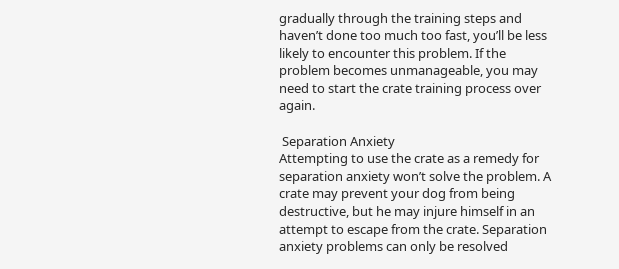gradually through the training steps and haven’t done too much too fast, you’ll be less likely to encounter this problem. If the problem becomes unmanageable, you may need to start the crate training process over again.

 Separation Anxiety
Attempting to use the crate as a remedy for separation anxiety won’t solve the problem. A crate may prevent your dog from being destructive, but he may injure himself in an attempt to escape from the crate. Separation anxiety problems can only be resolved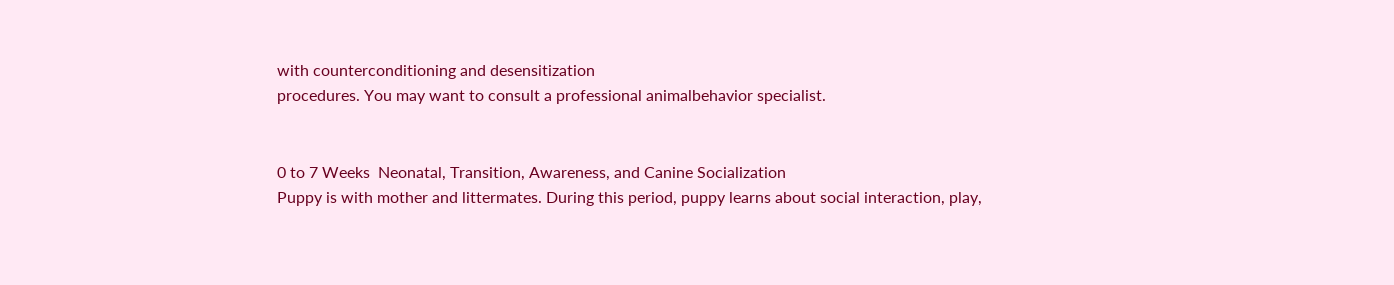with counterconditioning and desensitization
procedures. You may want to consult a professional animalbehavior specialist.


0 to 7 Weeks  Neonatal, Transition, Awareness, and Canine Socialization
Puppy is with mother and littermates. During this period, puppy learns about social interaction, play,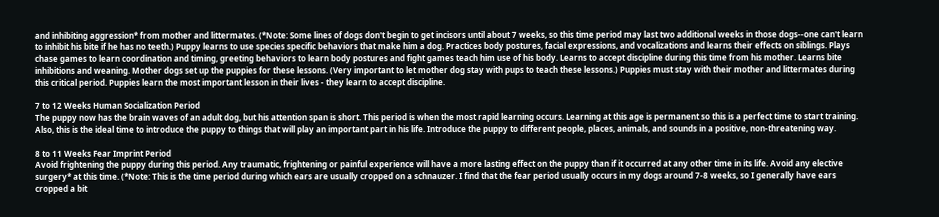and inhibiting aggression* from mother and littermates. (*Note: Some lines of dogs don't begin to get incisors until about 7 weeks, so this time period may last two additional weeks in those dogs--one can't learn to inhibit his bite if he has no teeth.) Puppy learns to use species specific behaviors that make him a dog. Practices body postures, facial expressions, and vocalizations and learns their effects on siblings. Plays chase games to learn coordination and timing, greeting behaviors to learn body postures and fight games teach him use of his body. Learns to accept discipline during this time from his mother. Learns bite inhibitions and weaning. Mother dogs set up the puppies for these lessons. (Very important to let mother dog stay with pups to teach these lessons.) Puppies must stay with their mother and littermates during this critical period. Puppies learn the most important lesson in their lives - they learn to accept discipline.

7 to 12 Weeks Human Socialization Period
The puppy now has the brain waves of an adult dog, but his attention span is short. This period is when the most rapid learning occurs. Learning at this age is permanent so this is a perfect time to start training. Also, this is the ideal time to introduce the puppy to things that will play an important part in his life. Introduce the puppy to different people, places, animals, and sounds in a positive, non-threatening way.

8 to 11 Weeks Fear Imprint Period
Avoid frightening the puppy during this period. Any traumatic, frightening or painful experience will have a more lasting effect on the puppy than if it occurred at any other time in its life. Avoid any elective surgery* at this time. (*Note: This is the time period during which ears are usually cropped on a schnauzer. I find that the fear period usually occurs in my dogs around 7-8 weeks, so I generally have ears cropped a bit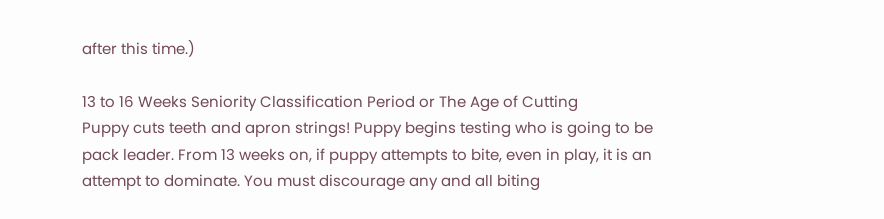after this time.)

13 to 16 Weeks Seniority Classification Period or The Age of Cutting
Puppy cuts teeth and apron strings! Puppy begins testing who is going to be pack leader. From 13 weeks on, if puppy attempts to bite, even in play, it is an attempt to dominate. You must discourage any and all biting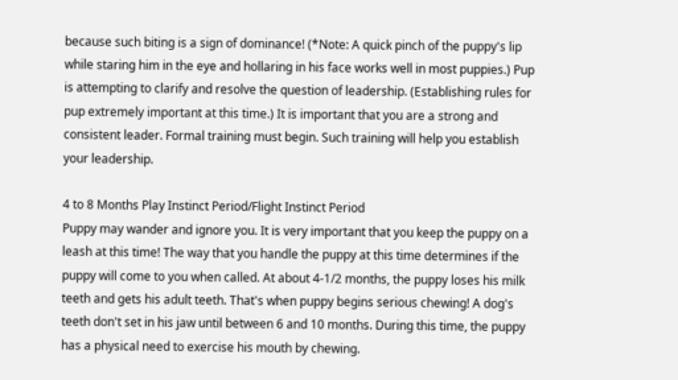because such biting is a sign of dominance! (*Note: A quick pinch of the puppy's lip while staring him in the eye and hollaring in his face works well in most puppies.) Pup is attempting to clarify and resolve the question of leadership. (Establishing rules for pup extremely important at this time.) It is important that you are a strong and consistent leader. Formal training must begin. Such training will help you establish your leadership.

4 to 8 Months Play Instinct Period/Flight Instinct Period
Puppy may wander and ignore you. It is very important that you keep the puppy on a leash at this time! The way that you handle the puppy at this time determines if the puppy will come to you when called. At about 4-1/2 months, the puppy loses his milk teeth and gets his adult teeth. That's when puppy begins serious chewing! A dog's teeth don't set in his jaw until between 6 and 10 months. During this time, the puppy has a physical need to exercise his mouth by chewing.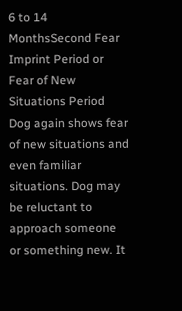6 to 14 MonthsSecond Fear Imprint Period or Fear of New Situations Period
Dog again shows fear of new situations and even familiar situations. Dog may be reluctant to approach someone or something new. It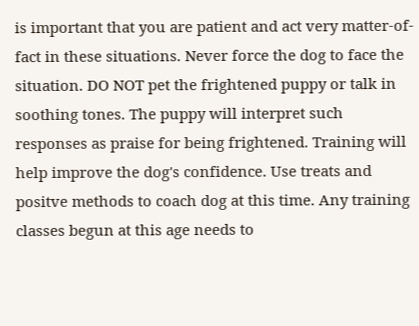is important that you are patient and act very matter-of-fact in these situations. Never force the dog to face the situation. DO NOT pet the frightened puppy or talk in soothing tones. The puppy will interpret such responses as praise for being frightened. Training will help improve the dog's confidence. Use treats and positve methods to coach dog at this time. Any training classes begun at this age needs to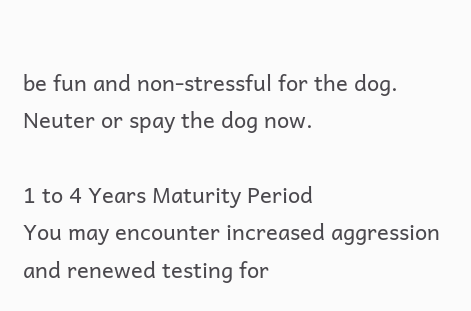be fun and non-stressful for the dog. Neuter or spay the dog now.

1 to 4 Years Maturity Period
You may encounter increased aggression and renewed testing for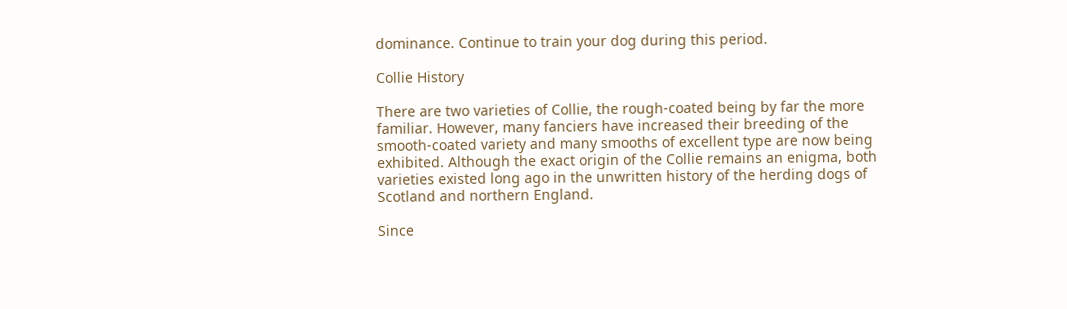dominance. Continue to train your dog during this period.

Collie History

There are two varieties of Collie, the rough-coated being by far the more familiar. However, many fanciers have increased their breeding of the smooth-coated variety and many smooths of excellent type are now being exhibited. Although the exact origin of the Collie remains an enigma, both varieties existed long ago in the unwritten history of the herding dogs of Scotland and northern England.

Since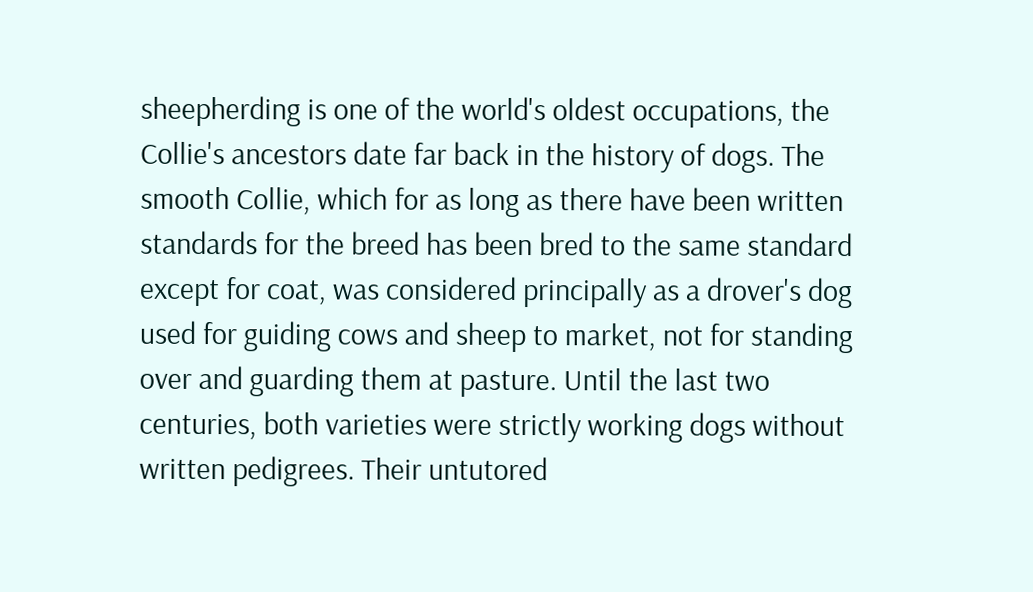sheepherding is one of the world's oldest occupations, the Collie's ancestors date far back in the history of dogs. The smooth Collie, which for as long as there have been written standards for the breed has been bred to the same standard except for coat, was considered principally as a drover's dog used for guiding cows and sheep to market, not for standing over and guarding them at pasture. Until the last two centuries, both varieties were strictly working dogs without written pedigrees. Their untutored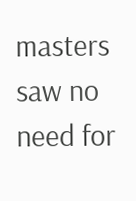masters saw no need for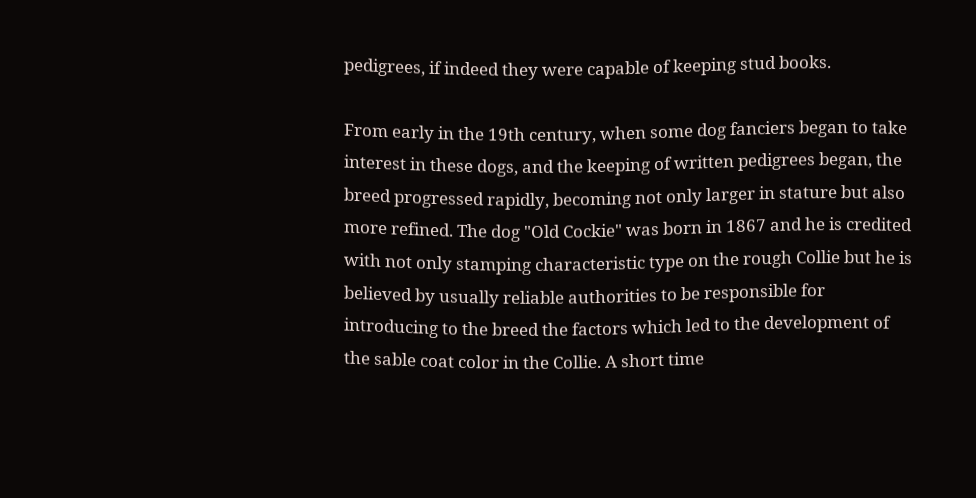pedigrees, if indeed they were capable of keeping stud books.

From early in the 19th century, when some dog fanciers began to take interest in these dogs, and the keeping of written pedigrees began, the breed progressed rapidly, becoming not only larger in stature but also more refined. The dog "Old Cockie" was born in 1867 and he is credited with not only stamping characteristic type on the rough Collie but he is believed by usually reliable authorities to be responsible for introducing to the breed the factors which led to the development of the sable coat color in the Collie. A short time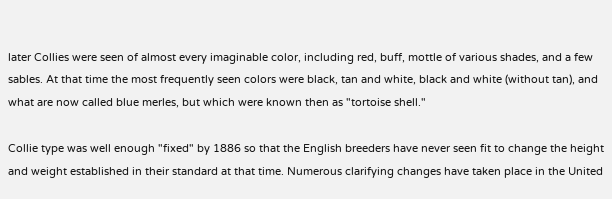later Collies were seen of almost every imaginable color, including red, buff, mottle of various shades, and a few sables. At that time the most frequently seen colors were black, tan and white, black and white (without tan), and what are now called blue merles, but which were known then as "tortoise shell."

Collie type was well enough "fixed" by 1886 so that the English breeders have never seen fit to change the height and weight established in their standard at that time. Numerous clarifying changes have taken place in the United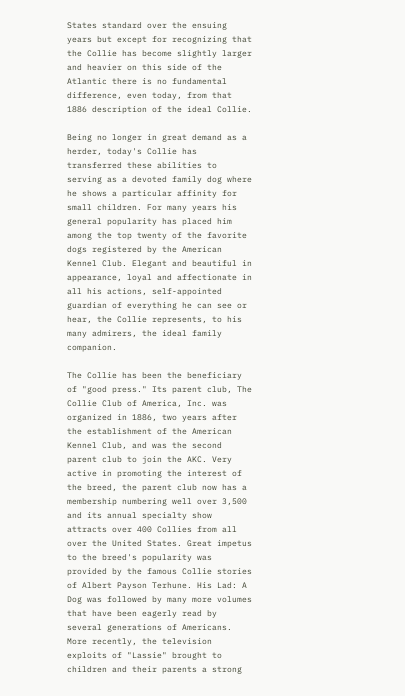States standard over the ensuing years but except for recognizing that the Collie has become slightly larger and heavier on this side of the Atlantic there is no fundamental difference, even today, from that 1886 description of the ideal Collie.

Being no longer in great demand as a herder, today's Collie has transferred these abilities to serving as a devoted family dog where he shows a particular affinity for small children. For many years his general popularity has placed him among the top twenty of the favorite dogs registered by the American Kennel Club. Elegant and beautiful in appearance, loyal and affectionate in all his actions, self-appointed guardian of everything he can see or hear, the Collie represents, to his many admirers, the ideal family companion.

The Collie has been the beneficiary of "good press." Its parent club, The Collie Club of America, Inc. was organized in 1886, two years after the establishment of the American Kennel Club, and was the second parent club to join the AKC. Very active in promoting the interest of the breed, the parent club now has a membership numbering well over 3,500 and its annual specialty show attracts over 400 Collies from all over the United States. Great impetus to the breed's popularity was provided by the famous Collie stories of Albert Payson Terhune. His Lad: A Dog was followed by many more volumes that have been eagerly read by several generations of Americans. More recently, the television exploits of "Lassie" brought to children and their parents a strong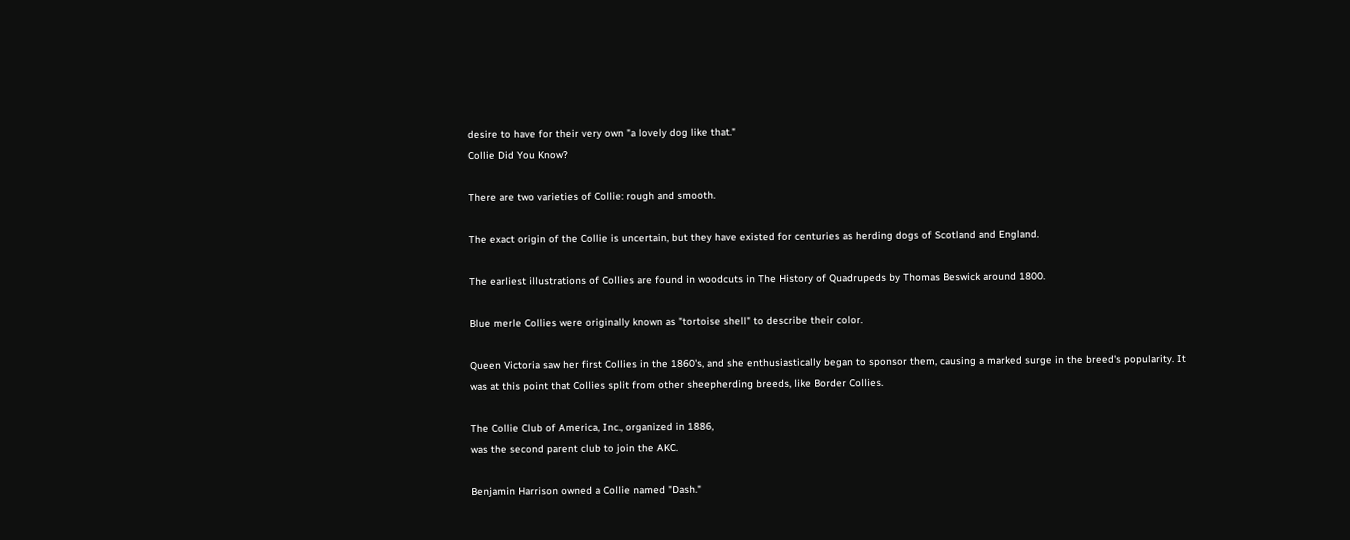desire to have for their very own "a lovely dog like that."
Collie Did You Know?

There are two varieties of Collie: rough and smooth.

The exact origin of the Collie is uncertain, but they have existed for centuries as herding dogs of Scotland and England.

The earliest illustrations of Collies are found in woodcuts in The History of Quadrupeds by Thomas Beswick around 1800.

Blue merle Collies were originally known as "tortoise shell" to describe their color.

Queen Victoria saw her first Collies in the 1860's, and she enthusiastically began to sponsor them, causing a marked surge in the breed's popularity. It was at this point that Collies split from other sheepherding breeds, like Border Collies.

The Collie Club of America, Inc., organized in 1886,
was the second parent club to join the AKC.

Benjamin Harrison owned a Collie named "Dash."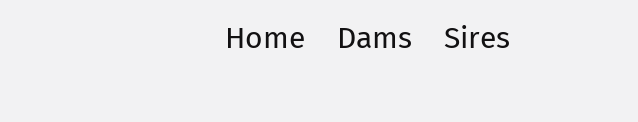Home    Dams    Sires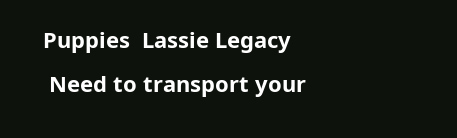Puppies  Lassie Legacy
 Need to transport your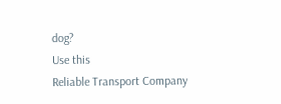dog?
Use this
Reliable Transport Company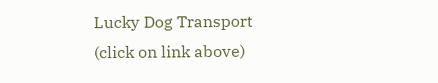Lucky Dog Transport
(click on link above)